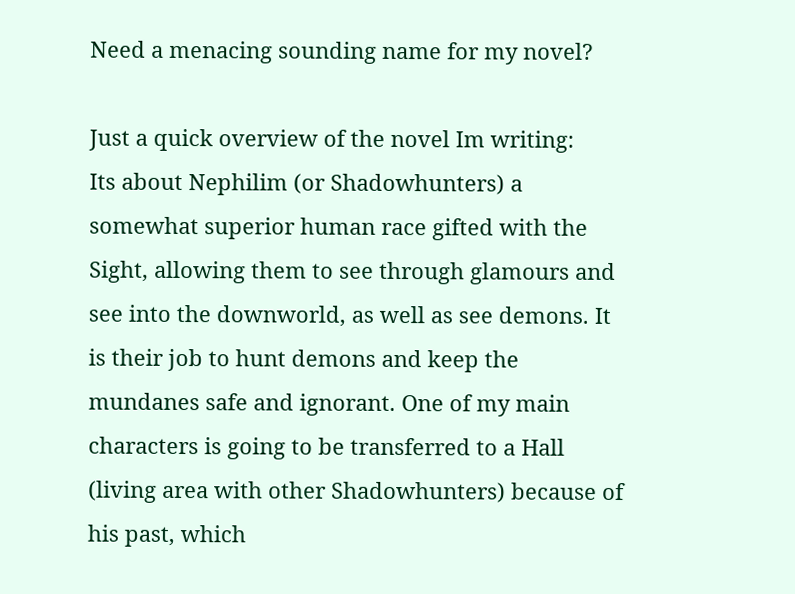Need a menacing sounding name for my novel?

Just a quick overview of the novel Im writing:
Its about Nephilim (or Shadowhunters) a somewhat superior human race gifted with the Sight, allowing them to see through glamours and see into the downworld, as well as see demons. It is their job to hunt demons and keep the mundanes safe and ignorant. One of my main characters is going to be transferred to a Hall (living area with other Shadowhunters) because of his past, which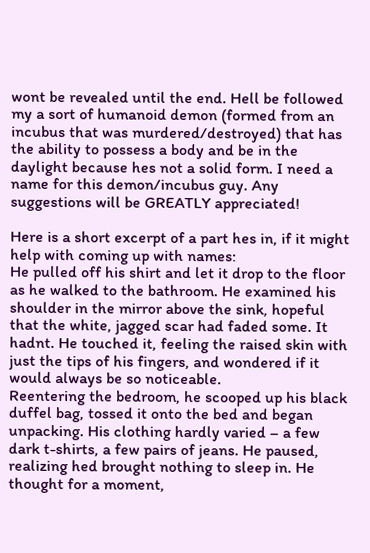wont be revealed until the end. Hell be followed my a sort of humanoid demon (formed from an incubus that was murdered/destroyed) that has the ability to possess a body and be in the daylight because hes not a solid form. I need a name for this demon/incubus guy. Any suggestions will be GREATLY appreciated!

Here is a short excerpt of a part hes in, if it might help with coming up with names:
He pulled off his shirt and let it drop to the floor as he walked to the bathroom. He examined his shoulder in the mirror above the sink, hopeful that the white, jagged scar had faded some. It hadnt. He touched it, feeling the raised skin with just the tips of his fingers, and wondered if it would always be so noticeable.
Reentering the bedroom, he scooped up his black duffel bag, tossed it onto the bed and began unpacking. His clothing hardly varied – a few dark t-shirts, a few pairs of jeans. He paused, realizing hed brought nothing to sleep in. He thought for a moment,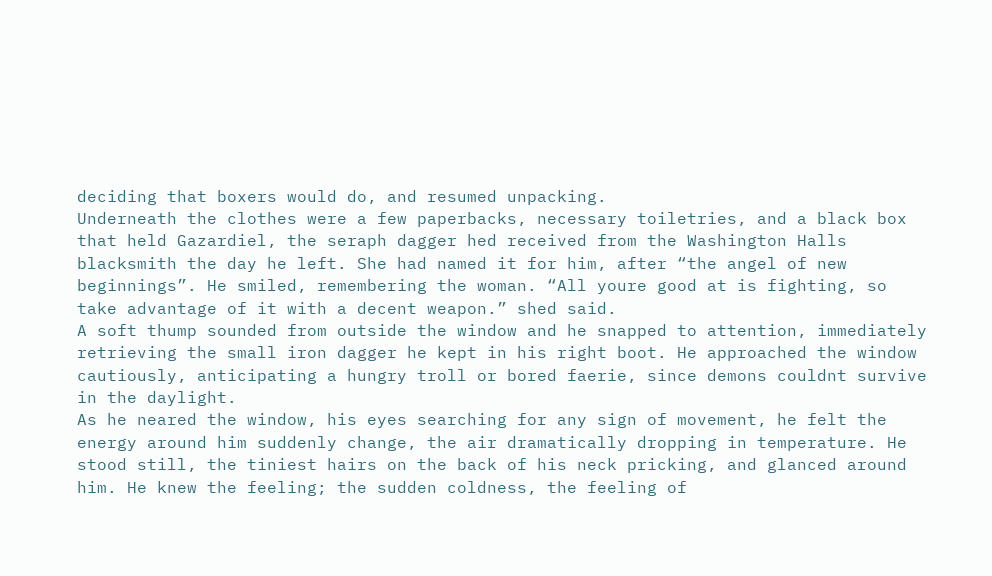deciding that boxers would do, and resumed unpacking.
Underneath the clothes were a few paperbacks, necessary toiletries, and a black box that held Gazardiel, the seraph dagger hed received from the Washington Halls blacksmith the day he left. She had named it for him, after “the angel of new beginnings”. He smiled, remembering the woman. “All youre good at is fighting, so take advantage of it with a decent weapon.” shed said.
A soft thump sounded from outside the window and he snapped to attention, immediately retrieving the small iron dagger he kept in his right boot. He approached the window cautiously, anticipating a hungry troll or bored faerie, since demons couldnt survive in the daylight.
As he neared the window, his eyes searching for any sign of movement, he felt the energy around him suddenly change, the air dramatically dropping in temperature. He stood still, the tiniest hairs on the back of his neck pricking, and glanced around him. He knew the feeling; the sudden coldness, the feeling of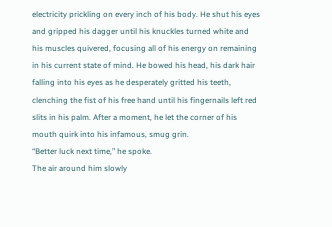electricity prickling on every inch of his body. He shut his eyes and gripped his dagger until his knuckles turned white and his muscles quivered, focusing all of his energy on remaining in his current state of mind. He bowed his head, his dark hair falling into his eyes as he desperately gritted his teeth, clenching the fist of his free hand until his fingernails left red slits in his palm. After a moment, he let the corner of his mouth quirk into his infamous, smug grin.
“Better luck next time,” he spoke.
The air around him slowly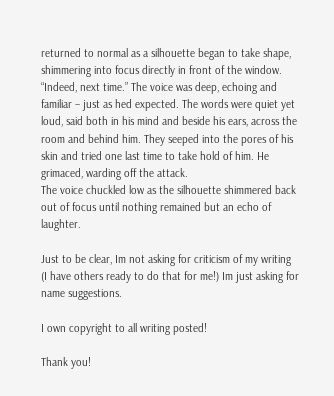returned to normal as a silhouette began to take shape, shimmering into focus directly in front of the window.
“Indeed, next time.” The voice was deep, echoing and familiar – just as hed expected. The words were quiet yet loud, said both in his mind and beside his ears, across the room and behind him. They seeped into the pores of his skin and tried one last time to take hold of him. He grimaced, warding off the attack.
The voice chuckled low as the silhouette shimmered back out of focus until nothing remained but an echo of laughter.

Just to be clear, Im not asking for criticism of my writing (I have others ready to do that for me!) Im just asking for name suggestions.

I own copyright to all writing posted!

Thank you!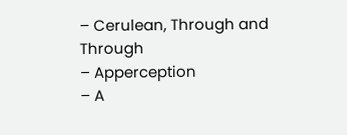– Cerulean, Through and Through
– Apperception
– A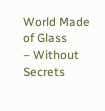World Made of Glass
– Without Secrets